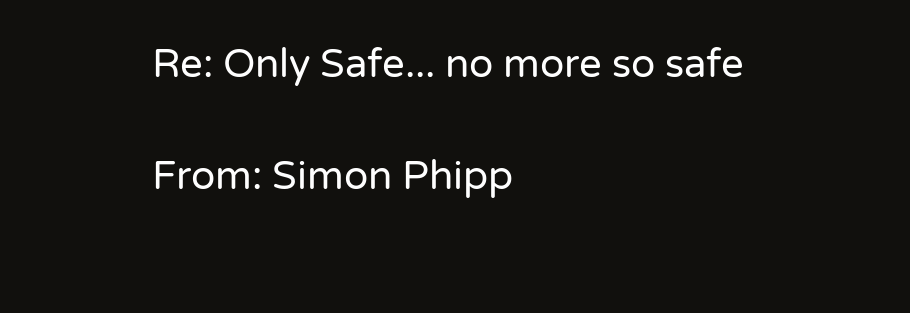Re: Only Safe... no more so safe

From: Simon Phipp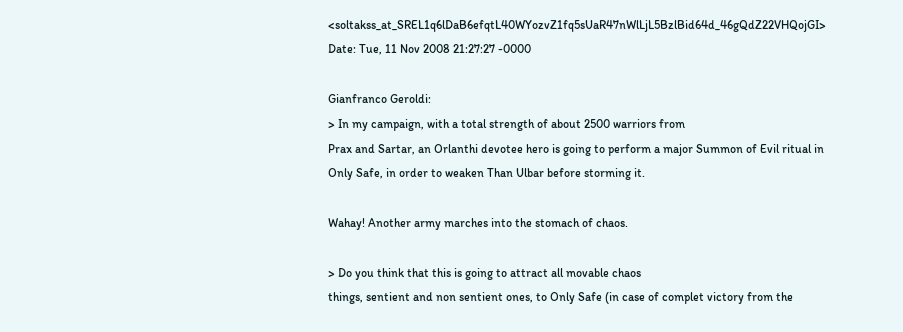<soltakss_at_SREL1q6lDaB6efqtL40WYozvZ1fq5sUaR47nWlLjL5BzlBid64d_46gQdZ22VHQojGI>
Date: Tue, 11 Nov 2008 21:27:27 -0000

Gianfranco Geroldi:
> In my campaign, with a total strength of about 2500 warriors from
Prax and Sartar, an Orlanthi devotee hero is going to perform a major Summon of Evil ritual in Only Safe, in order to weaken Than Ulbar before storming it.

Wahay! Another army marches into the stomach of chaos.

> Do you think that this is going to attract all movable chaos
things, sentient and non sentient ones, to Only Safe (in case of complet victory from the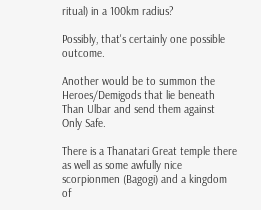ritual) in a 100km radius?

Possibly, that's certainly one possible outcome.

Another would be to summon the Heroes/Demigods that lie beneath Than Ulbar and send them against Only Safe.

There is a Thanatari Great temple there as well as some awfully nice scorpionmen (Bagogi) and a kingdom of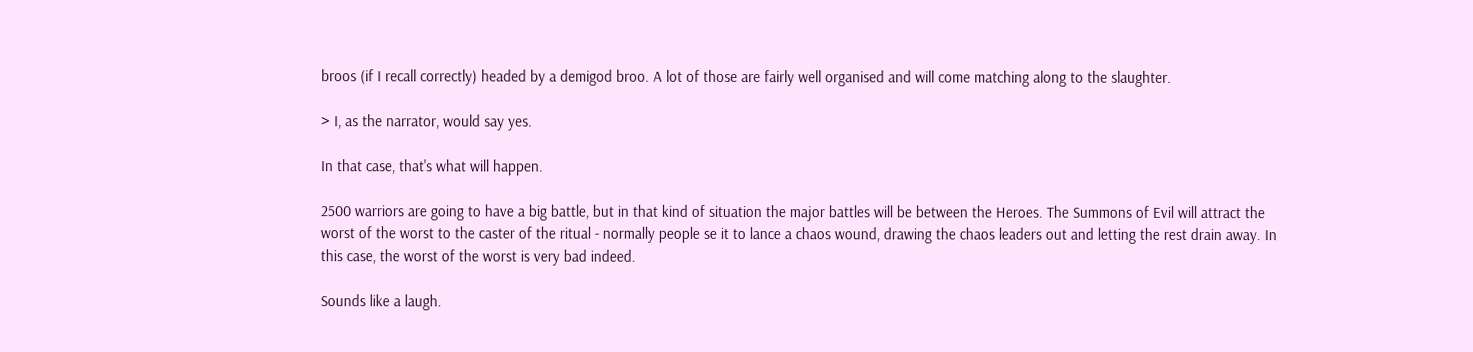broos (if I recall correctly) headed by a demigod broo. A lot of those are fairly well organised and will come matching along to the slaughter.

> I, as the narrator, would say yes.

In that case, that's what will happen.

2500 warriors are going to have a big battle, but in that kind of situation the major battles will be between the Heroes. The Summons of Evil will attract the worst of the worst to the caster of the ritual - normally people se it to lance a chaos wound, drawing the chaos leaders out and letting the rest drain away. In this case, the worst of the worst is very bad indeed.

Sounds like a laugh.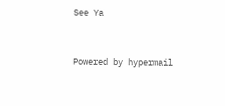See Ya


Powered by hypermail